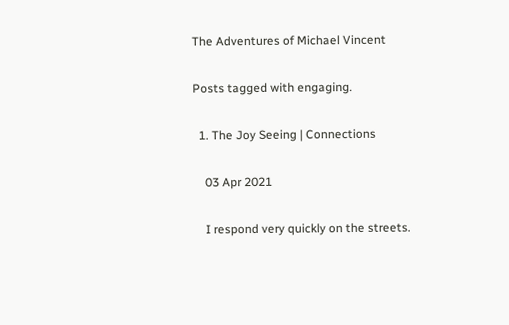The Adventures of Michael Vincent

Posts tagged with engaging.

  1. The Joy Seeing | Connections

    03 Apr 2021

    I respond very quickly on the streets.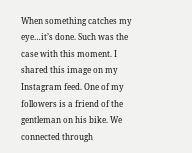When something catches my eye…it’s done. Such was the case with this moment. I shared this image on my Instagram feed. One of my followers is a friend of the gentleman on his bike. We connected through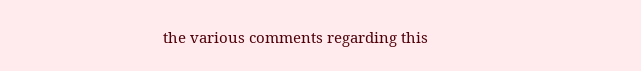the various comments regarding this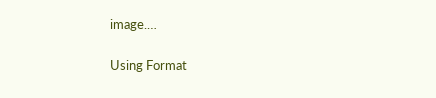image.…

Using Format